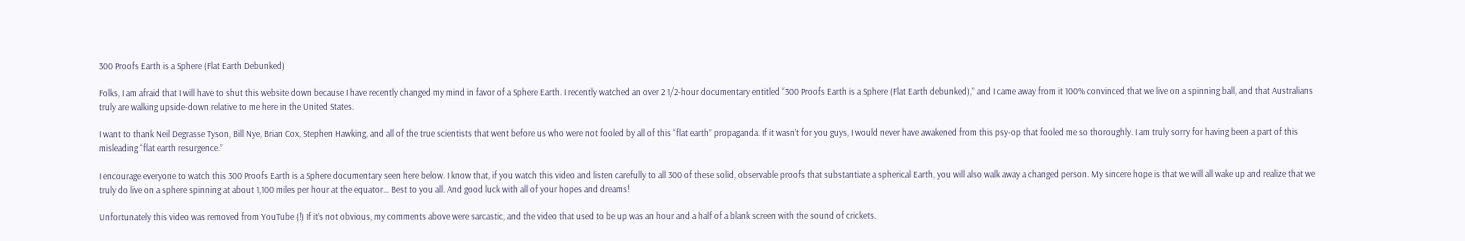300 Proofs Earth is a Sphere (Flat Earth Debunked)

Folks, I am afraid that I will have to shut this website down because I have recently changed my mind in favor of a Sphere Earth. I recently watched an over 2 1/2-hour documentary entitled “300 Proofs Earth is a Sphere (Flat Earth debunked),” and I came away from it 100% convinced that we live on a spinning ball, and that Australians truly are walking upside-down relative to me here in the United States.

I want to thank Neil Degrasse Tyson, Bill Nye, Brian Cox, Stephen Hawking, and all of the true scientists that went before us who were not fooled by all of this “flat earth” propaganda. If it wasn’t for you guys, I would never have awakened from this psy-op that fooled me so thoroughly. I am truly sorry for having been a part of this misleading “flat earth resurgence.”

I encourage everyone to watch this 300 Proofs Earth is a Sphere documentary seen here below. I know that, if you watch this video and listen carefully to all 300 of these solid, observable proofs that substantiate a spherical Earth, you will also walk away a changed person. My sincere hope is that we will all wake up and realize that we truly do live on a sphere spinning at about 1,100 miles per hour at the equator… Best to you all. And good luck with all of your hopes and dreams!

Unfortunately this video was removed from YouTube (!) If it’s not obvious, my comments above were sarcastic, and the video that used to be up was an hour and a half of a blank screen with the sound of crickets.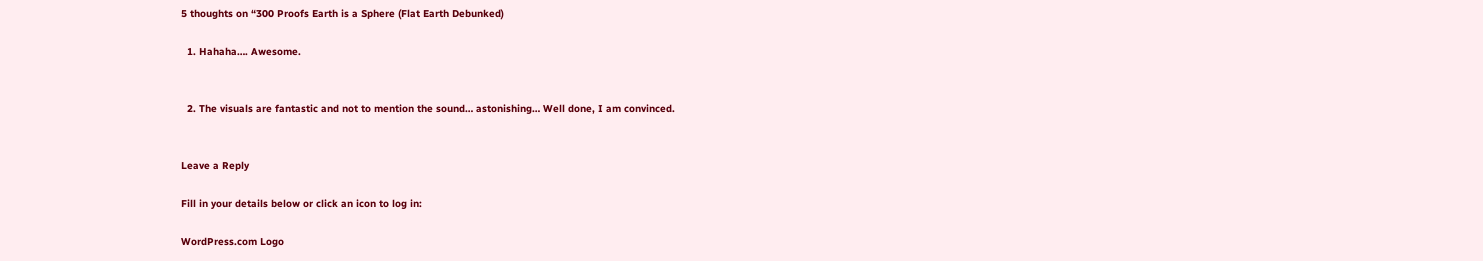5 thoughts on “300 Proofs Earth is a Sphere (Flat Earth Debunked)

  1. Hahaha…. Awesome.


  2. The visuals are fantastic and not to mention the sound… astonishing… Well done, I am convinced.


Leave a Reply

Fill in your details below or click an icon to log in:

WordPress.com Logo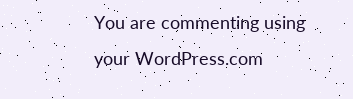You are commenting using your WordPress.com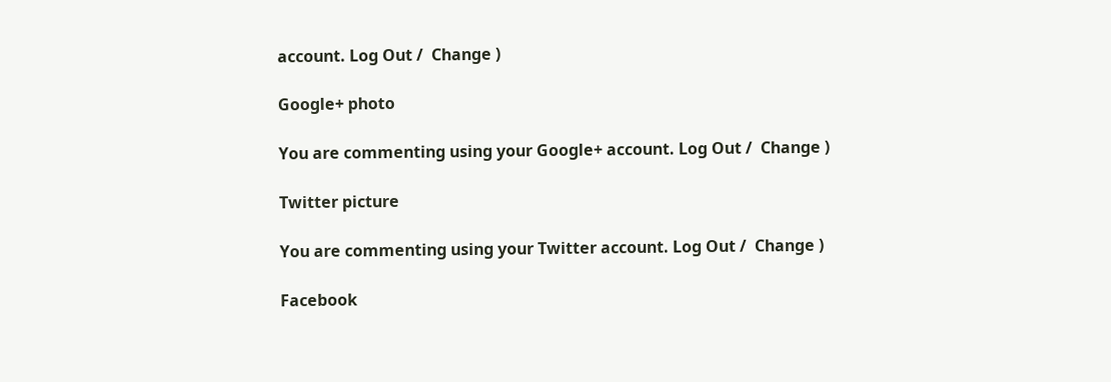account. Log Out /  Change )

Google+ photo

You are commenting using your Google+ account. Log Out /  Change )

Twitter picture

You are commenting using your Twitter account. Log Out /  Change )

Facebook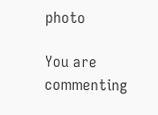photo

You are commenting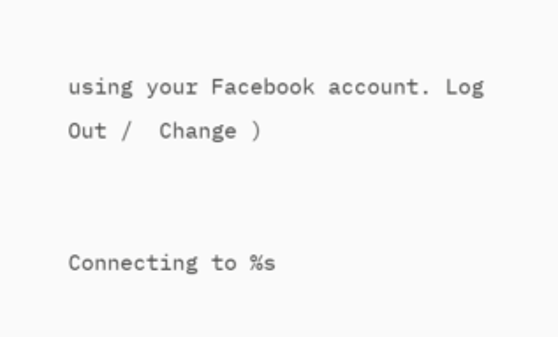using your Facebook account. Log Out /  Change )


Connecting to %s